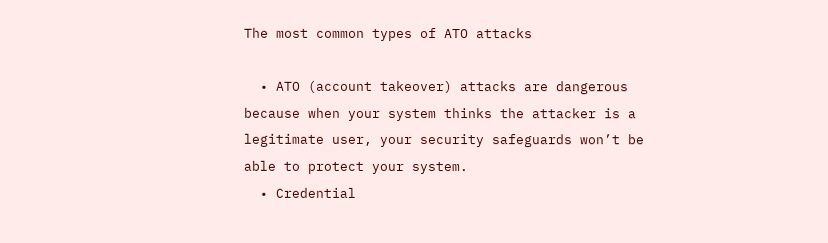The most common types of ATO attacks

  • ATO (account takeover) attacks are dangerous because when your system thinks the attacker is a legitimate user, your security safeguards won’t be able to protect your system.
  • Credential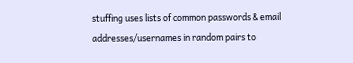stuffing uses lists of common passwords & email addresses/usernames in random pairs to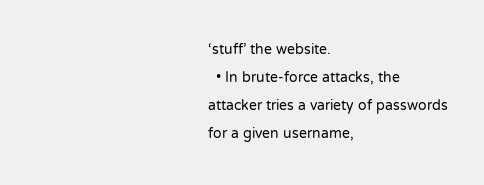‘stuff’ the website.
  • In brute-force attacks, the attacker tries a variety of passwords for a given username,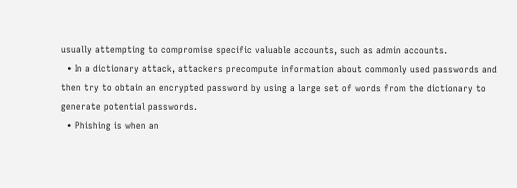usually attempting to compromise specific valuable accounts, such as admin accounts.
  • In a dictionary attack, attackers precompute information about commonly used passwords and then try to obtain an encrypted password by using a large set of words from the dictionary to generate potential passwords.
  • Phishing is when an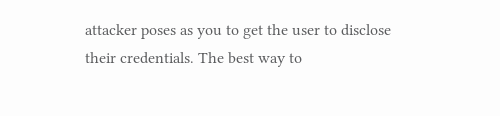attacker poses as you to get the user to disclose their credentials. The best way to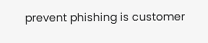prevent phishing is customer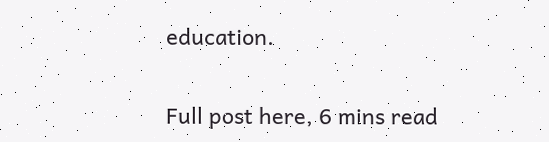education.

Full post here, 6 mins read